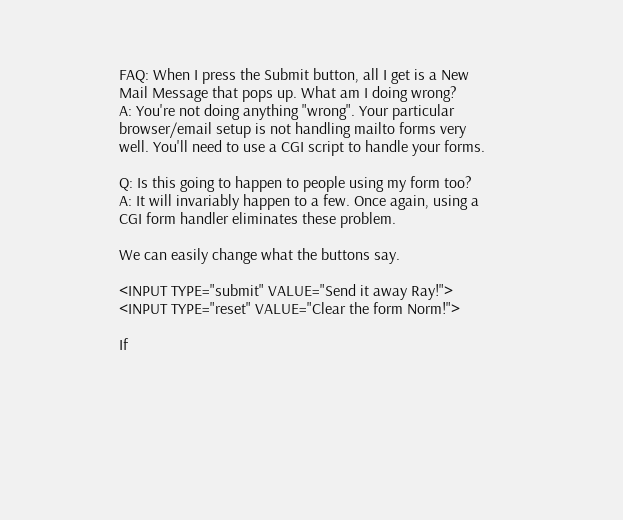FAQ: When I press the Submit button, all I get is a New Mail Message that pops up. What am I doing wrong?
A: You're not doing anything "wrong". Your particular browser/email setup is not handling mailto forms very well. You'll need to use a CGI script to handle your forms.

Q: Is this going to happen to people using my form too?
A: It will invariably happen to a few. Once again, using a CGI form handler eliminates these problem.

We can easily change what the buttons say.

<INPUT TYPE="submit" VALUE="Send it away Ray!">
<INPUT TYPE="reset" VALUE="Clear the form Norm!">

If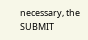necessary, the SUBMIT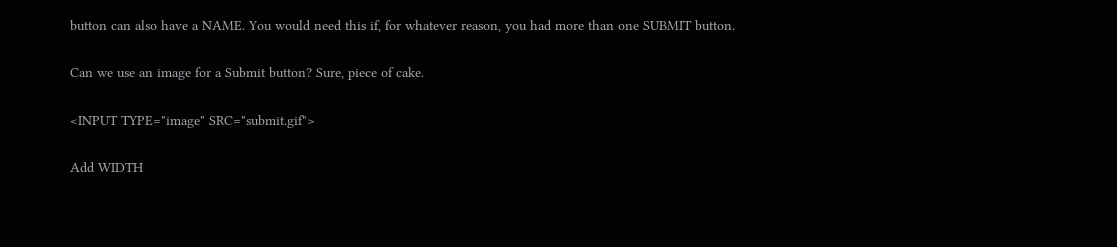button can also have a NAME. You would need this if, for whatever reason, you had more than one SUBMIT button.

Can we use an image for a Submit button? Sure, piece of cake.

<INPUT TYPE="image" SRC="submit.gif">

Add WIDTH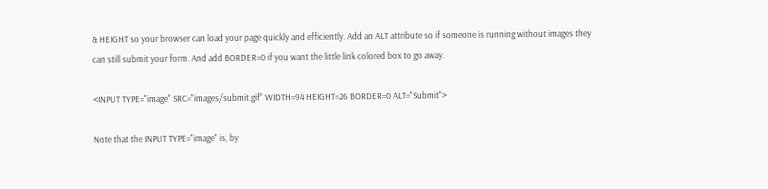& HEIGHT so your browser can load your page quickly and efficiently. Add an ALT attribute so if someone is running without images they can still submit your form. And add BORDER=0 if you want the little link colored box to go away.

<INPUT TYPE="image" SRC="images/submit.gif" WIDTH=94 HEIGHT=26 BORDER=0 ALT="Submit">

Note that the INPUT TYPE="image" is, by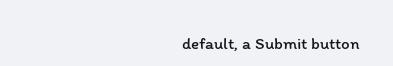default, a Submit button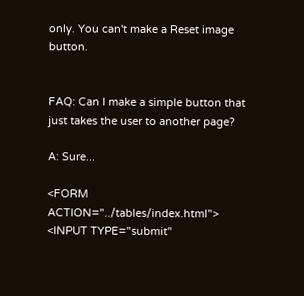only. You can't make a Reset image button.


FAQ: Can I make a simple button that just takes the user to another page?

A: Sure...

<FORM ACTION="../tables/index.html">
<INPUT TYPE="submit"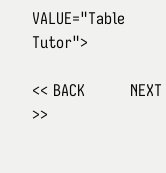VALUE="Table Tutor">

<< BACK         NEXT >>